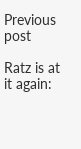Previous post

Ratz is at it again: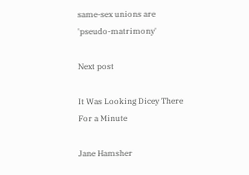same-sex unions are 'pseudo-matrimony'

Next post

It Was Looking Dicey There For a Minute

Jane Hamsher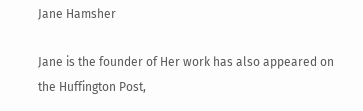Jane Hamsher

Jane is the founder of Her work has also appeared on the Huffington Post,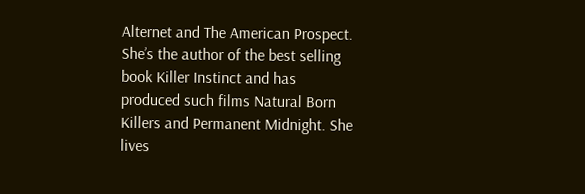Alternet and The American Prospect. She’s the author of the best selling book Killer Instinct and has produced such films Natural Born Killers and Permanent Midnight. She lives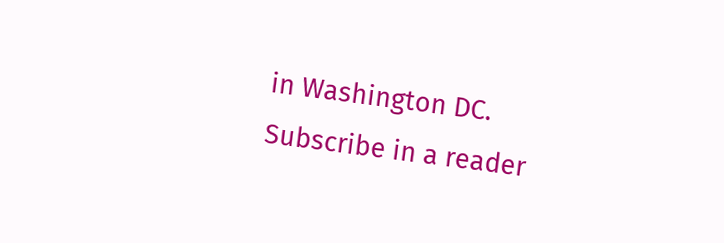in Washington DC.
Subscribe in a reader